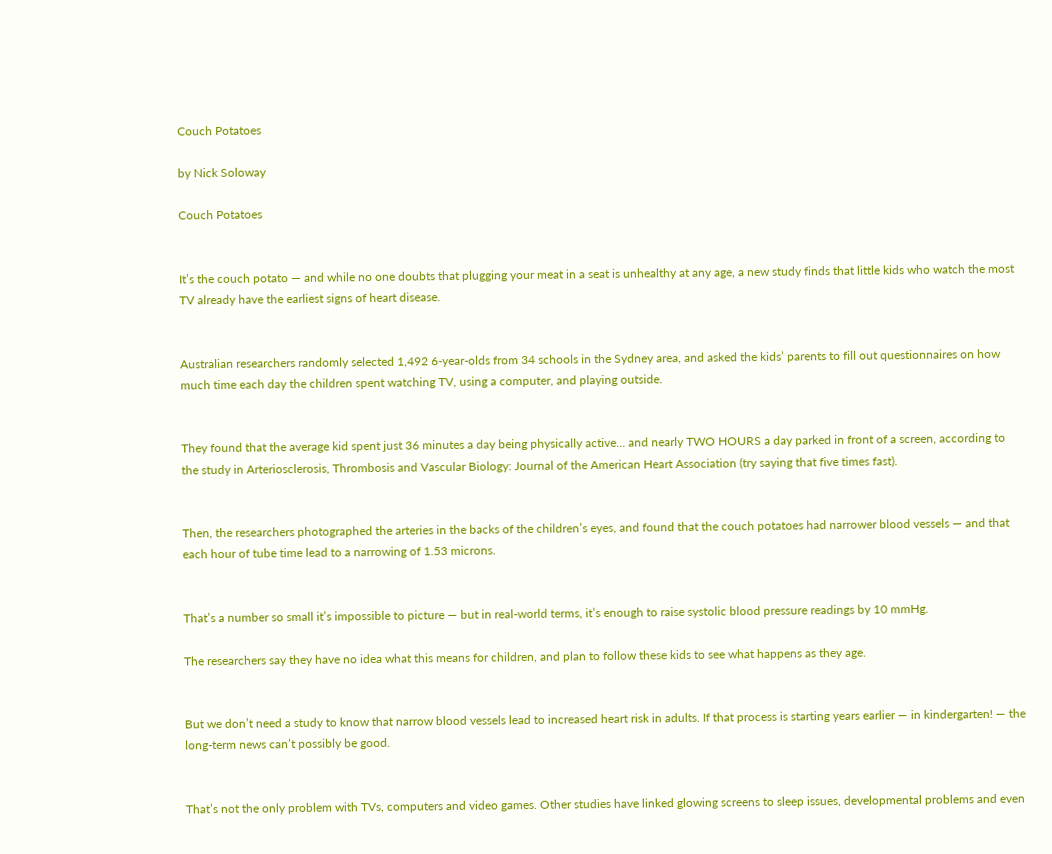Couch Potatoes

by Nick Soloway

Couch Potatoes


It’s the couch potato — and while no one doubts that plugging your meat in a seat is unhealthy at any age, a new study finds that little kids who watch the most TV already have the earliest signs of heart disease.


Australian researchers randomly selected 1,492 6-year-olds from 34 schools in the Sydney area, and asked the kids’ parents to fill out questionnaires on how much time each day the children spent watching TV, using a computer, and playing outside.


They found that the average kid spent just 36 minutes a day being physically active… and nearly TWO HOURS a day parked in front of a screen, according to the study in Arteriosclerosis, Thrombosis and Vascular Biology: Journal of the American Heart Association (try saying that five times fast).


Then, the researchers photographed the arteries in the backs of the children’s eyes, and found that the couch potatoes had narrower blood vessels — and that each hour of tube time lead to a narrowing of 1.53 microns.


That’s a number so small it’s impossible to picture — but in real-world terms, it’s enough to raise systolic blood pressure readings by 10 mmHg.

The researchers say they have no idea what this means for children, and plan to follow these kids to see what happens as they age.


But we don’t need a study to know that narrow blood vessels lead to increased heart risk in adults. If that process is starting years earlier — in kindergarten! — the long-term news can’t possibly be good.


That’s not the only problem with TVs, computers and video games. Other studies have linked glowing screens to sleep issues, developmental problems and even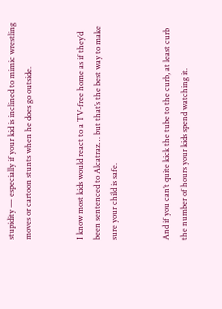stupidity — especially if your kid is inclined to mimic wrestling moves or cartoon stunts when he does go outside.


I know most kids would react to a TV-free home as if they’d been sentenced to Alcatraz… but that’s the best way to make sure your child is safe.


And if you can’t quite kick the tube to the curb, at least curb the number of hours your kids spend watching it.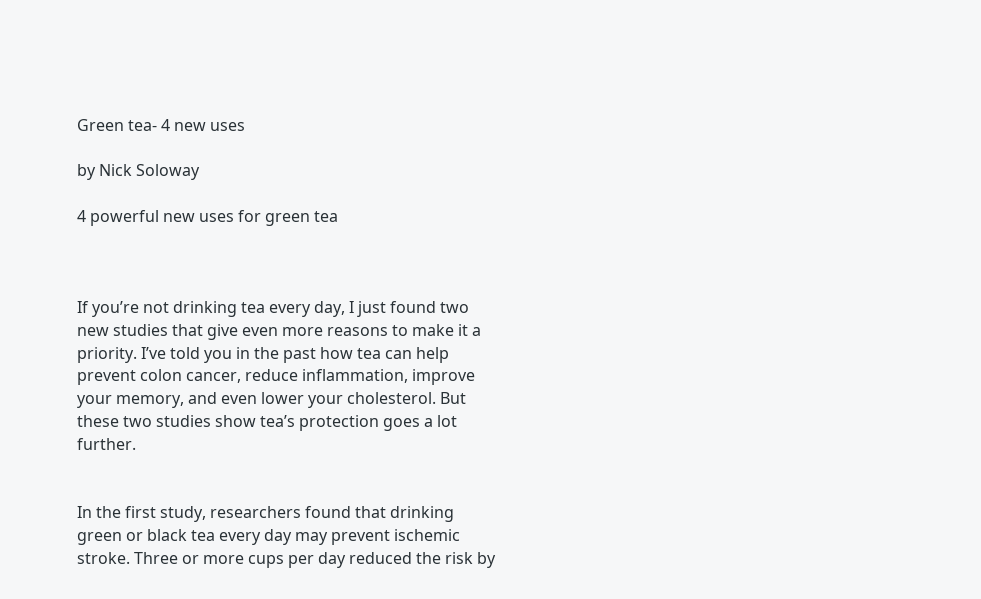Green tea- 4 new uses

by Nick Soloway

4 powerful new uses for green tea



If you’re not drinking tea every day, I just found two new studies that give even more reasons to make it a priority. I’ve told you in the past how tea can help prevent colon cancer, reduce inflammation, improve your memory, and even lower your cholesterol. But these two studies show tea’s protection goes a lot further.


In the first study, researchers found that drinking green or black tea every day may prevent ischemic stroke. Three or more cups per day reduced the risk by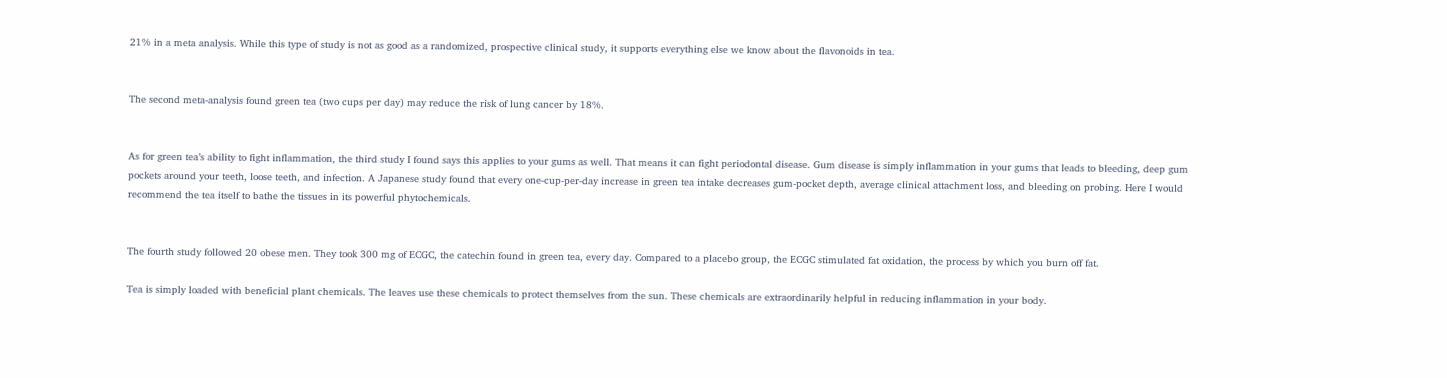21% in a meta analysis. While this type of study is not as good as a randomized, prospective clinical study, it supports everything else we know about the flavonoids in tea.


The second meta-analysis found green tea (two cups per day) may reduce the risk of lung cancer by 18%.


As for green tea’s ability to fight inflammation, the third study I found says this applies to your gums as well. That means it can fight periodontal disease. Gum disease is simply inflammation in your gums that leads to bleeding, deep gum pockets around your teeth, loose teeth, and infection. A Japanese study found that every one-cup-per-day increase in green tea intake decreases gum-pocket depth, average clinical attachment loss, and bleeding on probing. Here I would recommend the tea itself to bathe the tissues in its powerful phytochemicals.


The fourth study followed 20 obese men. They took 300 mg of ECGC, the catechin found in green tea, every day. Compared to a placebo group, the ECGC stimulated fat oxidation, the process by which you burn off fat.

Tea is simply loaded with beneficial plant chemicals. The leaves use these chemicals to protect themselves from the sun. These chemicals are extraordinarily helpful in reducing inflammation in your body.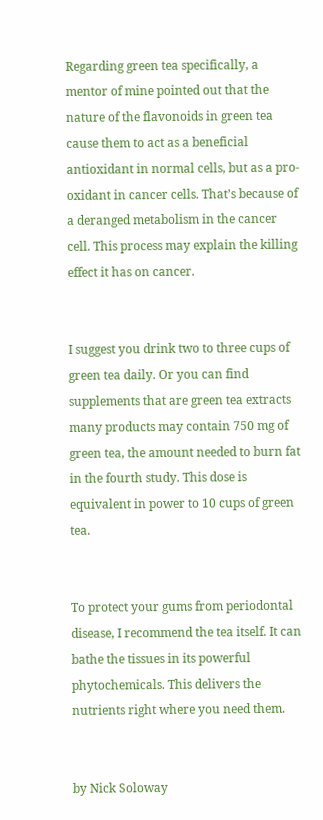Regarding green tea specifically, a mentor of mine pointed out that the nature of the flavonoids in green tea cause them to act as a beneficial antioxidant in normal cells, but as a pro-oxidant in cancer cells. That’s because of a deranged metabolism in the cancer cell. This process may explain the killing effect it has on cancer.


I suggest you drink two to three cups of green tea daily. Or you can find supplements that are green tea extracts many products may contain 750 mg of green tea, the amount needed to burn fat in the fourth study. This dose is equivalent in power to 10 cups of green tea.


To protect your gums from periodontal disease, I recommend the tea itself. It can bathe the tissues in its powerful phytochemicals. This delivers the nutrients right where you need them.


by Nick Soloway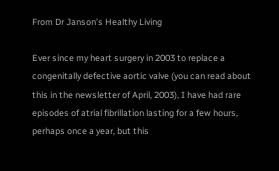From Dr Janson’s Healthy Living

Ever since my heart surgery in 2003 to replace a congenitally defective aortic valve (you can read about this in the newsletter of April, 2003), I have had rare episodes of atrial fibrillation lasting for a few hours, perhaps once a year, but this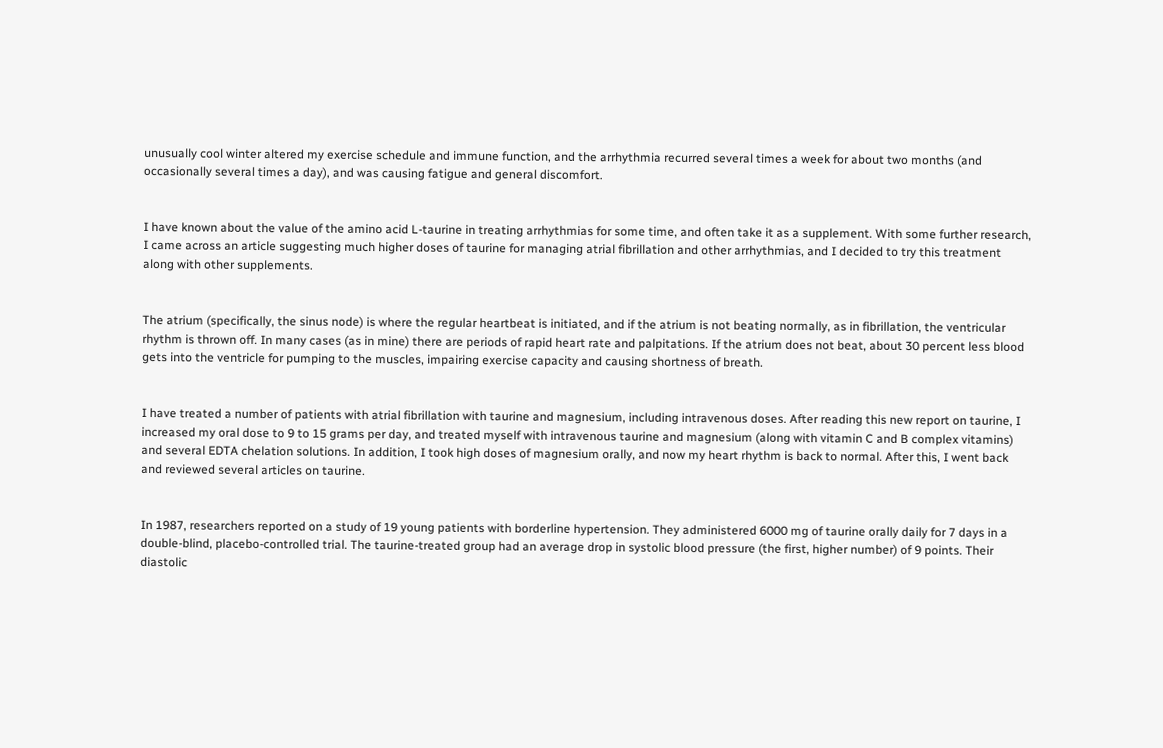unusually cool winter altered my exercise schedule and immune function, and the arrhythmia recurred several times a week for about two months (and occasionally several times a day), and was causing fatigue and general discomfort.


I have known about the value of the amino acid L-taurine in treating arrhythmias for some time, and often take it as a supplement. With some further research, I came across an article suggesting much higher doses of taurine for managing atrial fibrillation and other arrhythmias, and I decided to try this treatment along with other supplements.


The atrium (specifically, the sinus node) is where the regular heartbeat is initiated, and if the atrium is not beating normally, as in fibrillation, the ventricular rhythm is thrown off. In many cases (as in mine) there are periods of rapid heart rate and palpitations. If the atrium does not beat, about 30 percent less blood gets into the ventricle for pumping to the muscles, impairing exercise capacity and causing shortness of breath.


I have treated a number of patients with atrial fibrillation with taurine and magnesium, including intravenous doses. After reading this new report on taurine, I increased my oral dose to 9 to 15 grams per day, and treated myself with intravenous taurine and magnesium (along with vitamin C and B complex vitamins) and several EDTA chelation solutions. In addition, I took high doses of magnesium orally, and now my heart rhythm is back to normal. After this, I went back and reviewed several articles on taurine.


In 1987, researchers reported on a study of 19 young patients with borderline hypertension. They administered 6000 mg of taurine orally daily for 7 days in a double-blind, placebo-controlled trial. The taurine-treated group had an average drop in systolic blood pressure (the first, higher number) of 9 points. Their diastolic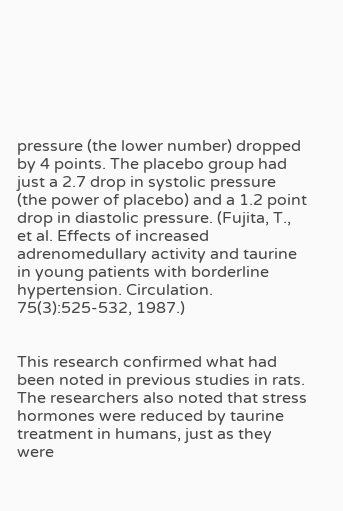pressure (the lower number) dropped by 4 points. The placebo group had just a 2.7 drop in systolic pressure (the power of placebo) and a 1.2 point drop in diastolic pressure. (Fujita, T., et al. Effects of increased adrenomedullary activity and taurine in young patients with borderline hypertension. Circulation. 75(3):525-532, 1987.)


This research confirmed what had been noted in previous studies in rats. The researchers also noted that stress hormones were reduced by taurine treatment in humans, just as they were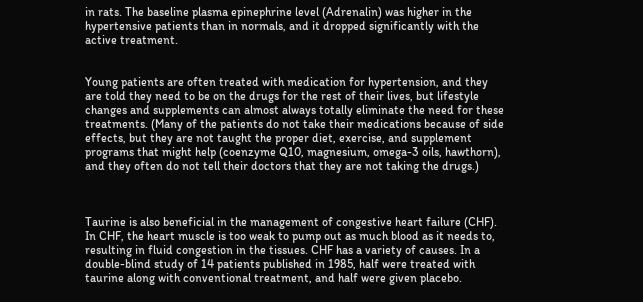in rats. The baseline plasma epinephrine level (Adrenalin) was higher in the hypertensive patients than in normals, and it dropped significantly with the active treatment.


Young patients are often treated with medication for hypertension, and they are told they need to be on the drugs for the rest of their lives, but lifestyle changes and supplements can almost always totally eliminate the need for these treatments. (Many of the patients do not take their medications because of side effects, but they are not taught the proper diet, exercise, and supplement programs that might help (coenzyme Q10, magnesium, omega-3 oils, hawthorn), and they often do not tell their doctors that they are not taking the drugs.)



Taurine is also beneficial in the management of congestive heart failure (CHF). In CHF, the heart muscle is too weak to pump out as much blood as it needs to, resulting in fluid congestion in the tissues. CHF has a variety of causes. In a double-blind study of 14 patients published in 1985, half were treated with taurine along with conventional treatment, and half were given placebo.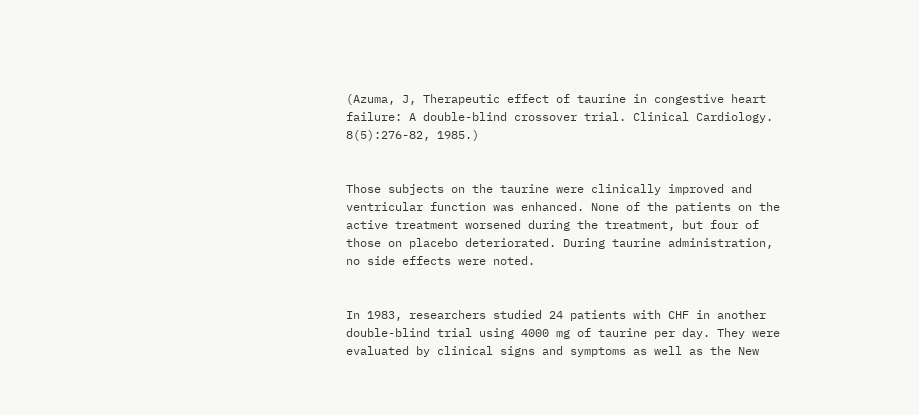(Azuma, J, Therapeutic effect of taurine in congestive heart failure: A double-blind crossover trial. Clinical Cardiology. 8(5):276-82, 1985.)


Those subjects on the taurine were clinically improved and ventricular function was enhanced. None of the patients on the active treatment worsened during the treatment, but four of those on placebo deteriorated. During taurine administration, no side effects were noted.


In 1983, researchers studied 24 patients with CHF in another double-blind trial using 4000 mg of taurine per day. They were evaluated by clinical signs and symptoms as well as the New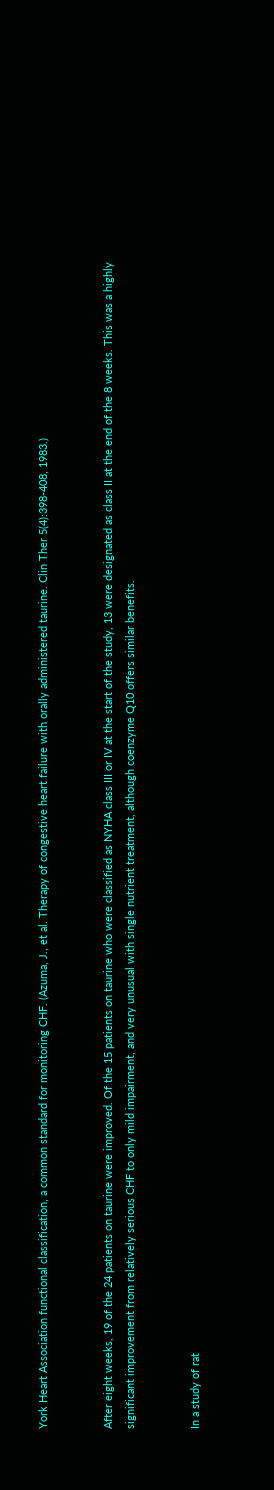York Heart Association functional classification, a common standard for monitoring CHF. (Azuma, J., et al. Therapy of congestive heart failure with orally administered taurine. Clin Ther 5(4):398-408, 1983.)


After eight weeks, 19 of the 24 patients on taurine were improved. Of the 15 patients on taurine who were classified as NYHA class III or IV at the start of the study, 13 were designated as class II at the end of the 8 weeks. This was a highly significant improvement from relatively serious CHF to only mild impairment, and very unusual with single nutrient treatment, although coenzyme Q10 offers similar benefits.


In a study of rat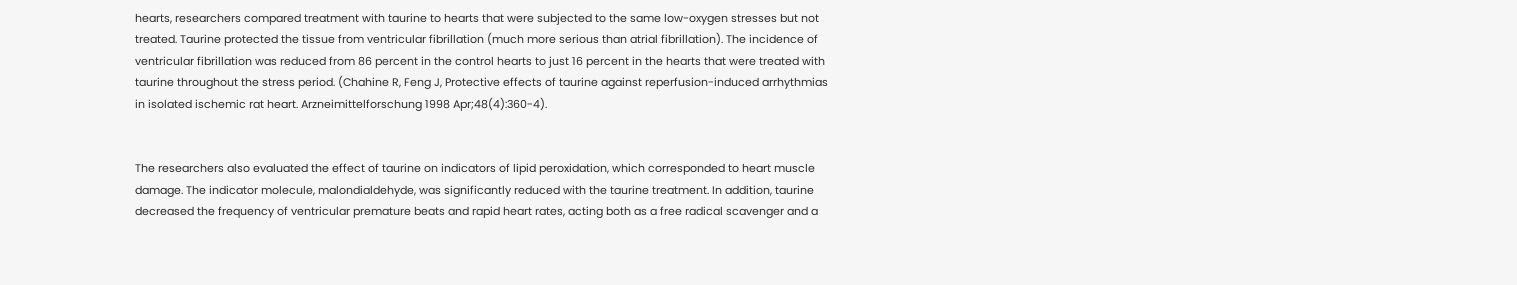hearts, researchers compared treatment with taurine to hearts that were subjected to the same low-oxygen stresses but not treated. Taurine protected the tissue from ventricular fibrillation (much more serious than atrial fibrillation). The incidence of ventricular fibrillation was reduced from 86 percent in the control hearts to just 16 percent in the hearts that were treated with taurine throughout the stress period. (Chahine R, Feng J, Protective effects of taurine against reperfusion-induced arrhythmias in isolated ischemic rat heart. Arzneimittelforschung 1998 Apr;48(4):360-4).


The researchers also evaluated the effect of taurine on indicators of lipid peroxidation, which corresponded to heart muscle damage. The indicator molecule, malondialdehyde, was significantly reduced with the taurine treatment. In addition, taurine decreased the frequency of ventricular premature beats and rapid heart rates, acting both as a free radical scavenger and a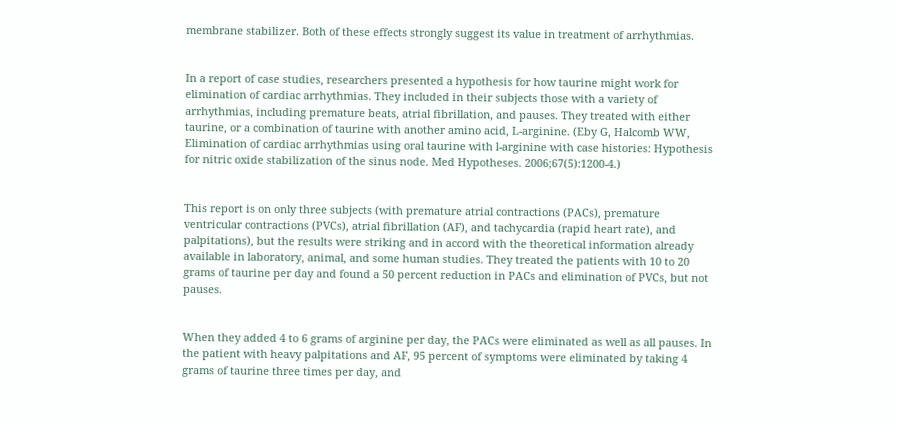membrane stabilizer. Both of these effects strongly suggest its value in treatment of arrhythmias.


In a report of case studies, researchers presented a hypothesis for how taurine might work for elimination of cardiac arrhythmias. They included in their subjects those with a variety of arrhythmias, including premature beats, atrial fibrillation, and pauses. They treated with either taurine, or a combination of taurine with another amino acid, L-arginine. (Eby G, Halcomb WW, Elimination of cardiac arrhythmias using oral taurine with l-arginine with case histories: Hypothesis for nitric oxide stabilization of the sinus node. Med Hypotheses. 2006;67(5):1200-4.)


This report is on only three subjects (with premature atrial contractions (PACs), premature ventricular contractions (PVCs), atrial fibrillation (AF), and tachycardia (rapid heart rate), and palpitations), but the results were striking and in accord with the theoretical information already available in laboratory, animal, and some human studies. They treated the patients with 10 to 20 grams of taurine per day and found a 50 percent reduction in PACs and elimination of PVCs, but not pauses.


When they added 4 to 6 grams of arginine per day, the PACs were eliminated as well as all pauses. In the patient with heavy palpitations and AF, 95 percent of symptoms were eliminated by taking 4 grams of taurine three times per day, and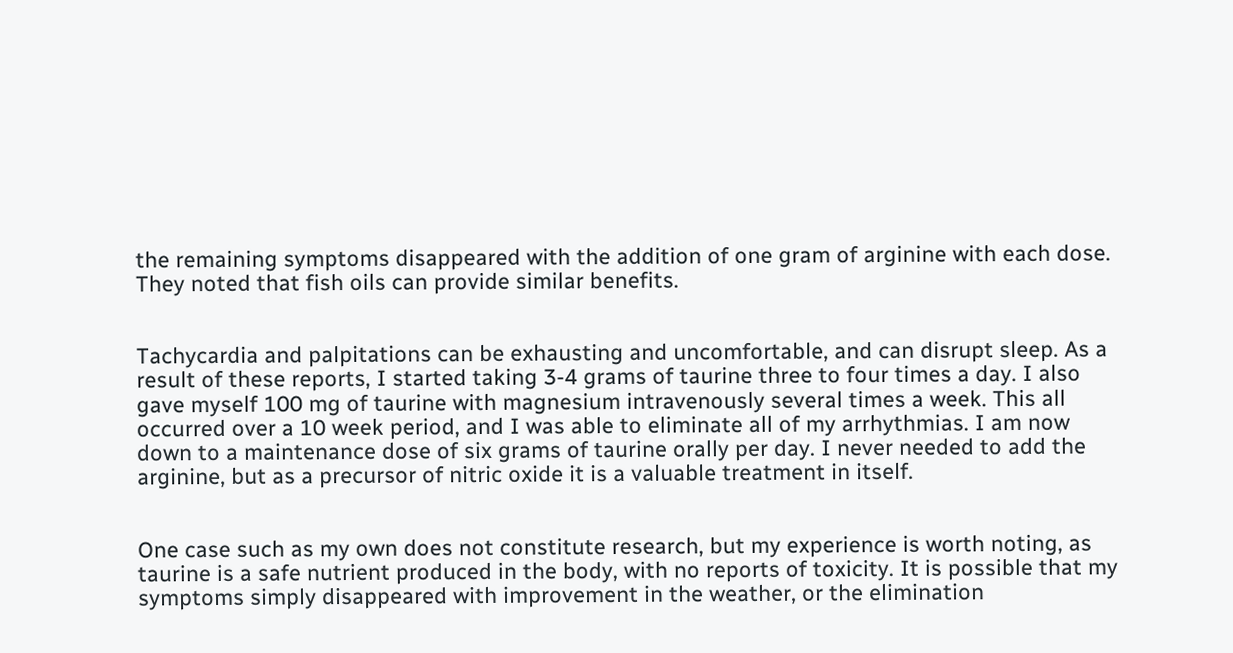the remaining symptoms disappeared with the addition of one gram of arginine with each dose. They noted that fish oils can provide similar benefits.


Tachycardia and palpitations can be exhausting and uncomfortable, and can disrupt sleep. As a result of these reports, I started taking 3-4 grams of taurine three to four times a day. I also gave myself 100 mg of taurine with magnesium intravenously several times a week. This all occurred over a 10 week period, and I was able to eliminate all of my arrhythmias. I am now down to a maintenance dose of six grams of taurine orally per day. I never needed to add the arginine, but as a precursor of nitric oxide it is a valuable treatment in itself.


One case such as my own does not constitute research, but my experience is worth noting, as taurine is a safe nutrient produced in the body, with no reports of toxicity. It is possible that my symptoms simply disappeared with improvement in the weather, or the elimination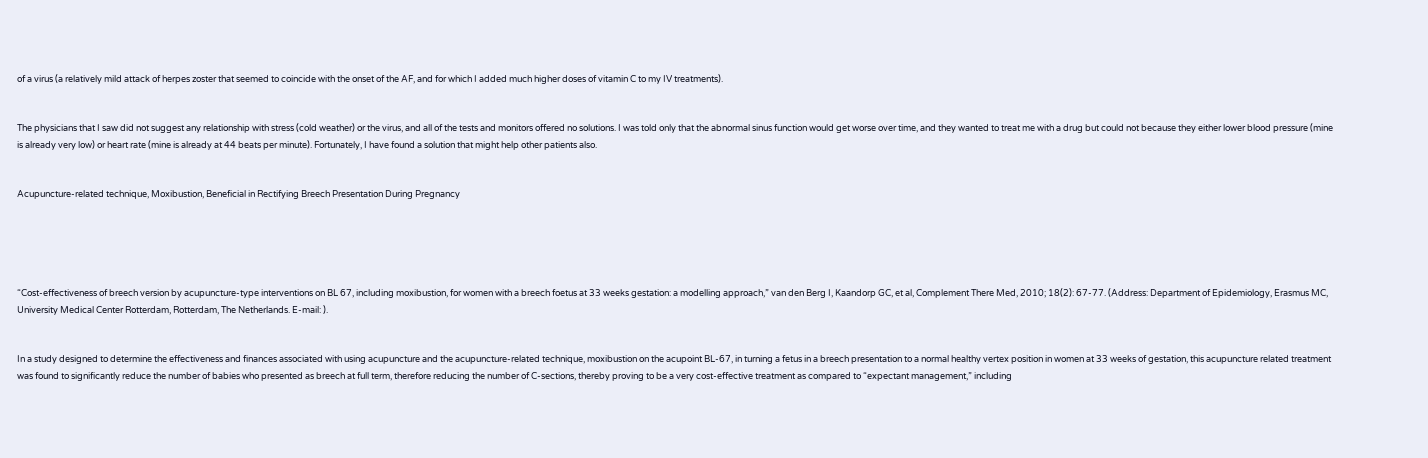of a virus (a relatively mild attack of herpes zoster that seemed to coincide with the onset of the AF, and for which I added much higher doses of vitamin C to my IV treatments).


The physicians that I saw did not suggest any relationship with stress (cold weather) or the virus, and all of the tests and monitors offered no solutions. I was told only that the abnormal sinus function would get worse over time, and they wanted to treat me with a drug but could not because they either lower blood pressure (mine is already very low) or heart rate (mine is already at 44 beats per minute). Fortunately, I have found a solution that might help other patients also.


Acupuncture-related technique, Moxibustion, Beneficial in Rectifying Breech Presentation During Pregnancy





“Cost-effectiveness of breech version by acupuncture-type interventions on BL 67, including moxibustion, for women with a breech foetus at 33 weeks gestation: a modelling approach,” van den Berg I, Kaandorp GC, et al, Complement There Med, 2010; 18(2): 67-77. (Address: Department of Epidemiology, Erasmus MC, University Medical Center Rotterdam, Rotterdam, The Netherlands. E-mail: ).


In a study designed to determine the effectiveness and finances associated with using acupuncture and the acupuncture-related technique, moxibustion on the acupoint BL-67, in turning a fetus in a breech presentation to a normal healthy vertex position in women at 33 weeks of gestation, this acupuncture related treatment was found to significantly reduce the number of babies who presented as breech at full term, therefore reducing the number of C-sections, thereby proving to be a very cost-effective treatment as compared to “expectant management,” including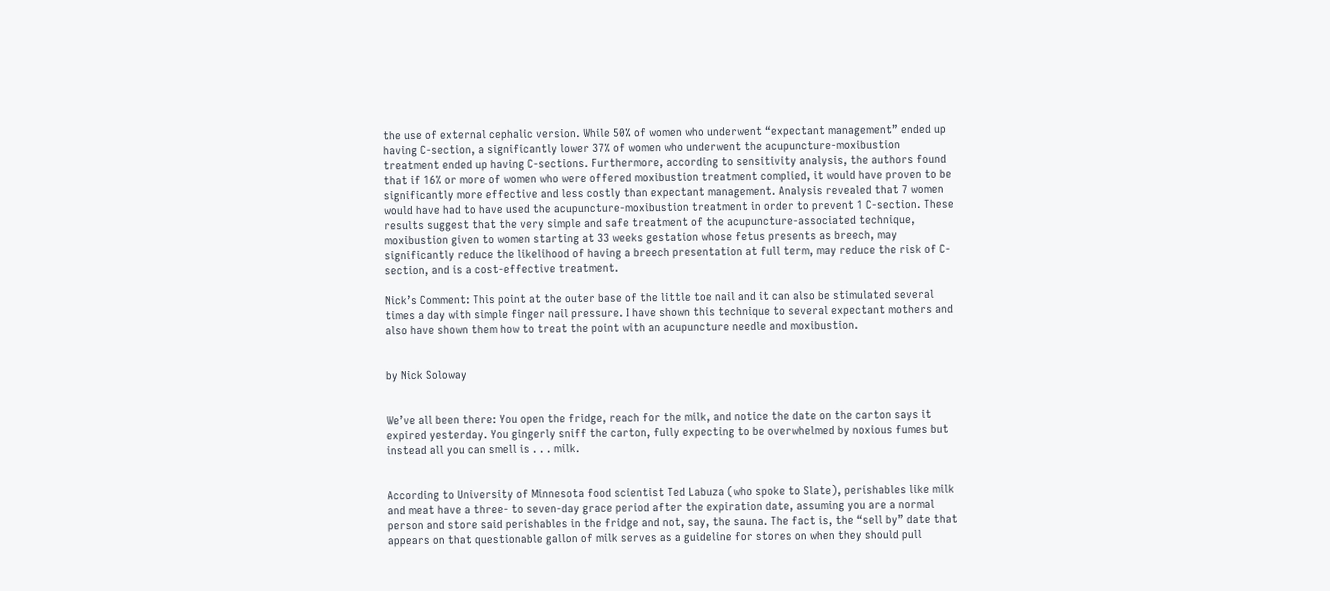the use of external cephalic version. While 50% of women who underwent “expectant management” ended up having C-section, a significantly lower 37% of women who underwent the acupuncture-moxibustion treatment ended up having C-sections. Furthermore, according to sensitivity analysis, the authors found that if 16% or more of women who were offered moxibustion treatment complied, it would have proven to be significantly more effective and less costly than expectant management. Analysis revealed that 7 women would have had to have used the acupuncture-moxibustion treatment in order to prevent 1 C-section. These results suggest that the very simple and safe treatment of the acupuncture-associated technique, moxibustion given to women starting at 33 weeks gestation whose fetus presents as breech, may significantly reduce the likelihood of having a breech presentation at full term, may reduce the risk of C-section, and is a cost-effective treatment.

Nick’s Comment: This point at the outer base of the little toe nail and it can also be stimulated several times a day with simple finger nail pressure. I have shown this technique to several expectant mothers and also have shown them how to treat the point with an acupuncture needle and moxibustion.


by Nick Soloway


We’ve all been there: You open the fridge, reach for the milk, and notice the date on the carton says it expired yesterday. You gingerly sniff the carton, fully expecting to be overwhelmed by noxious fumes but instead all you can smell is . . . milk.


According to University of Minnesota food scientist Ted Labuza (who spoke to Slate), perishables like milk and meat have a three- to seven-day grace period after the expiration date, assuming you are a normal person and store said perishables in the fridge and not, say, the sauna. The fact is, the “sell by” date that appears on that questionable gallon of milk serves as a guideline for stores on when they should pull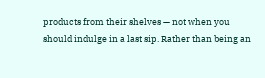products from their shelves — not when you should indulge in a last sip. Rather than being an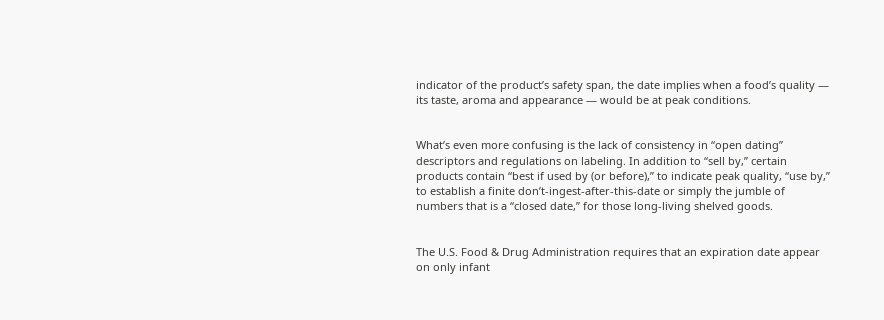indicator of the product’s safety span, the date implies when a food’s quality — its taste, aroma and appearance — would be at peak conditions.


What’s even more confusing is the lack of consistency in “open dating” descriptors and regulations on labeling. In addition to “sell by,” certain products contain “best if used by (or before),” to indicate peak quality, “use by,” to establish a finite don’t-ingest-after-this-date or simply the jumble of numbers that is a “closed date,” for those long-living shelved goods.


The U.S. Food & Drug Administration requires that an expiration date appear on only infant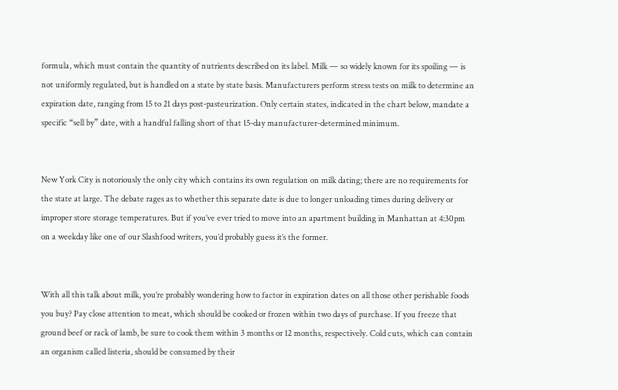formula, which must contain the quantity of nutrients described on its label. Milk — so widely known for its spoiling — is not uniformly regulated, but is handled on a state by state basis. Manufacturers perform stress tests on milk to determine an expiration date, ranging from 15 to 21 days post-pasteurization. Only certain states, indicated in the chart below, mandate a specific “sell by” date, with a handful falling short of that 15-day manufacturer-determined minimum.


New York City is notoriously the only city which contains its own regulation on milk dating; there are no requirements for the state at large. The debate rages as to whether this separate date is due to longer unloading times during delivery or improper store storage temperatures. But if you’ve ever tried to move into an apartment building in Manhattan at 4:30pm on a weekday like one of our Slashfood writers, you’d probably guess it’s the former.


With all this talk about milk, you’re probably wondering how to factor in expiration dates on all those other perishable foods you buy? Pay close attention to meat, which should be cooked or frozen within two days of purchase. If you freeze that ground beef or rack of lamb, be sure to cook them within 3 months or 12 months, respectively. Cold cuts, which can contain an organism called listeria, should be consumed by their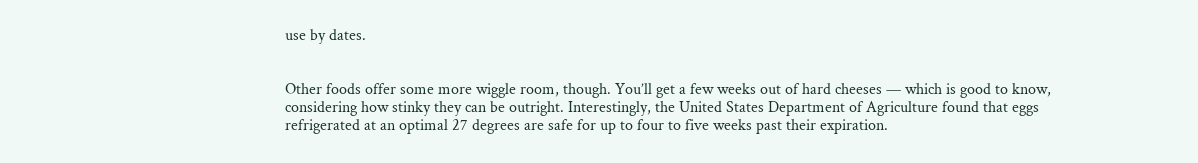use by dates.


Other foods offer some more wiggle room, though. You’ll get a few weeks out of hard cheeses — which is good to know, considering how stinky they can be outright. Interestingly, the United States Department of Agriculture found that eggs refrigerated at an optimal 27 degrees are safe for up to four to five weeks past their expiration.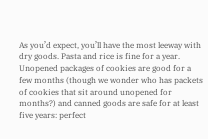As you’d expect, you’ll have the most leeway with dry goods. Pasta and rice is fine for a year. Unopened packages of cookies are good for a few months (though we wonder who has packets of cookies that sit around unopened for months?) and canned goods are safe for at least five years: perfect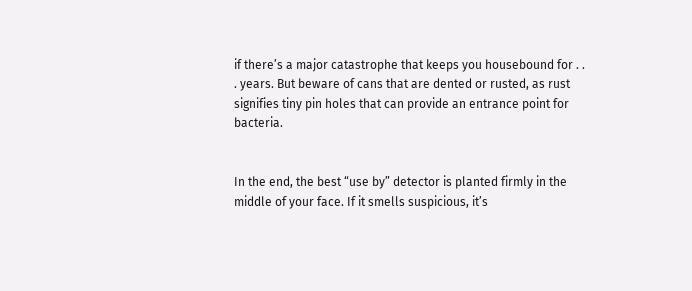if there’s a major catastrophe that keeps you housebound for . . . years. But beware of cans that are dented or rusted, as rust signifies tiny pin holes that can provide an entrance point for bacteria.


In the end, the best “use by” detector is planted firmly in the middle of your face. If it smells suspicious, it’s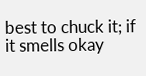best to chuck it; if it smells okay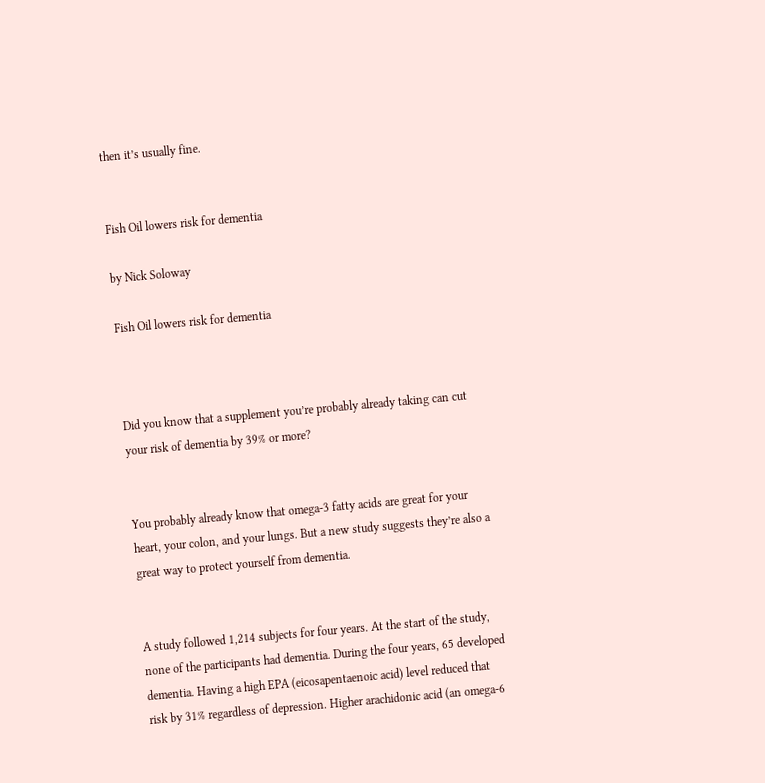then it’s usually fine.


Fish Oil lowers risk for dementia

by Nick Soloway

Fish Oil lowers risk for dementia



Did you know that a supplement you’re probably already taking can cut your risk of dementia by 39% or more?


You probably already know that omega-3 fatty acids are great for your heart, your colon, and your lungs. But a new study suggests they’re also a great way to protect yourself from dementia.


A study followed 1,214 subjects for four years. At the start of the study, none of the participants had dementia. During the four years, 65 developed dementia. Having a high EPA (eicosapentaenoic acid) level reduced that risk by 31% regardless of depression. Higher arachidonic acid (an omega-6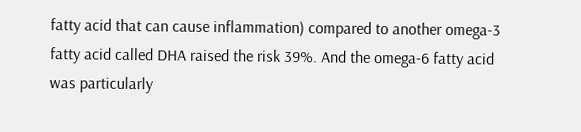fatty acid that can cause inflammation) compared to another omega-3 fatty acid called DHA raised the risk 39%. And the omega-6 fatty acid was particularly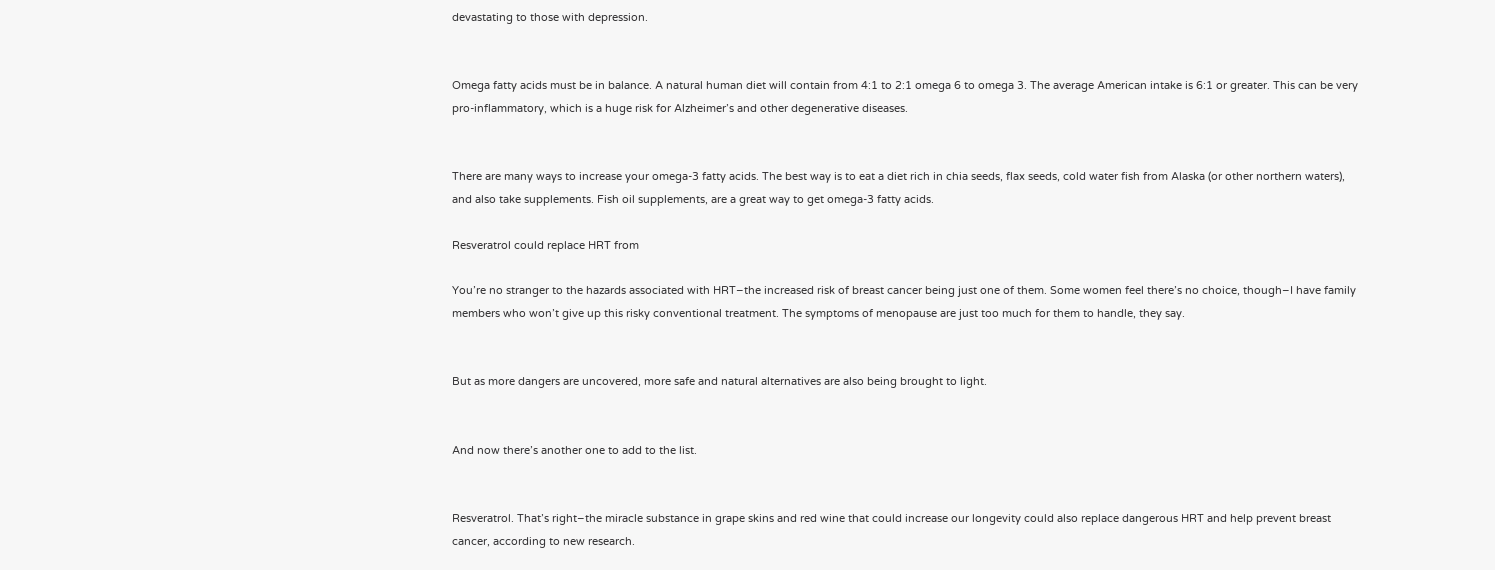devastating to those with depression.


Omega fatty acids must be in balance. A natural human diet will contain from 4:1 to 2:1 omega 6 to omega 3. The average American intake is 6:1 or greater. This can be very pro-inflammatory, which is a huge risk for Alzheimer’s and other degenerative diseases.


There are many ways to increase your omega-3 fatty acids. The best way is to eat a diet rich in chia seeds, flax seeds, cold water fish from Alaska (or other northern waters), and also take supplements. Fish oil supplements, are a great way to get omega-3 fatty acids.

Resveratrol could replace HRT from

You’re no stranger to the hazards associated with HRT–the increased risk of breast cancer being just one of them. Some women feel there’s no choice, though–I have family members who won’t give up this risky conventional treatment. The symptoms of menopause are just too much for them to handle, they say.


But as more dangers are uncovered, more safe and natural alternatives are also being brought to light.


And now there’s another one to add to the list.


Resveratrol. That’s right–the miracle substance in grape skins and red wine that could increase our longevity could also replace dangerous HRT and help prevent breast cancer, according to new research.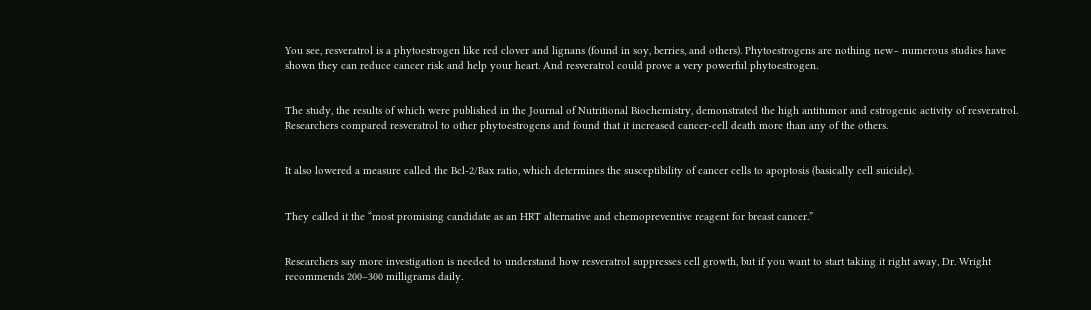You see, resveratrol is a phytoestrogen like red clover and lignans (found in soy, berries, and others). Phytoestrogens are nothing new– numerous studies have shown they can reduce cancer risk and help your heart. And resveratrol could prove a very powerful phytoestrogen.


The study, the results of which were published in the Journal of Nutritional Biochemistry, demonstrated the high antitumor and estrogenic activity of resveratrol. Researchers compared resveratrol to other phytoestrogens and found that it increased cancer-cell death more than any of the others.


It also lowered a measure called the Bcl-2/Bax ratio, which determines the susceptibility of cancer cells to apoptosis (basically cell suicide).


They called it the “most promising candidate as an HRT alternative and chemopreventive reagent for breast cancer.”


Researchers say more investigation is needed to understand how resveratrol suppresses cell growth, but if you want to start taking it right away, Dr. Wright recommends 200–300 milligrams daily.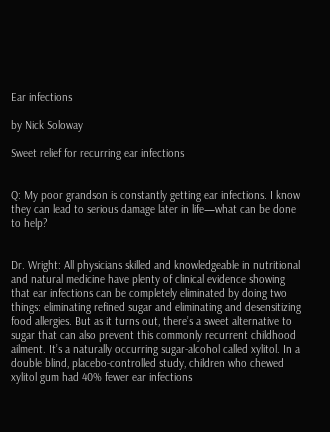Ear infections

by Nick Soloway

Sweet relief for recurring ear infections


Q: My poor grandson is constantly getting ear infections. I know they can lead to serious damage later in life—what can be done to help?


Dr. Wright: All physicians skilled and knowledgeable in nutritional and natural medicine have plenty of clinical evidence showing that ear infections can be completely eliminated by doing two things: eliminating refined sugar and eliminating and desensitizing food allergies. But as it turns out, there’s a sweet alternative to sugar that can also prevent this commonly recurrent childhood ailment. It’s a naturally occurring sugar-alcohol called xylitol. In a double blind, placebo-controlled study, children who chewed xylitol gum had 40% fewer ear infections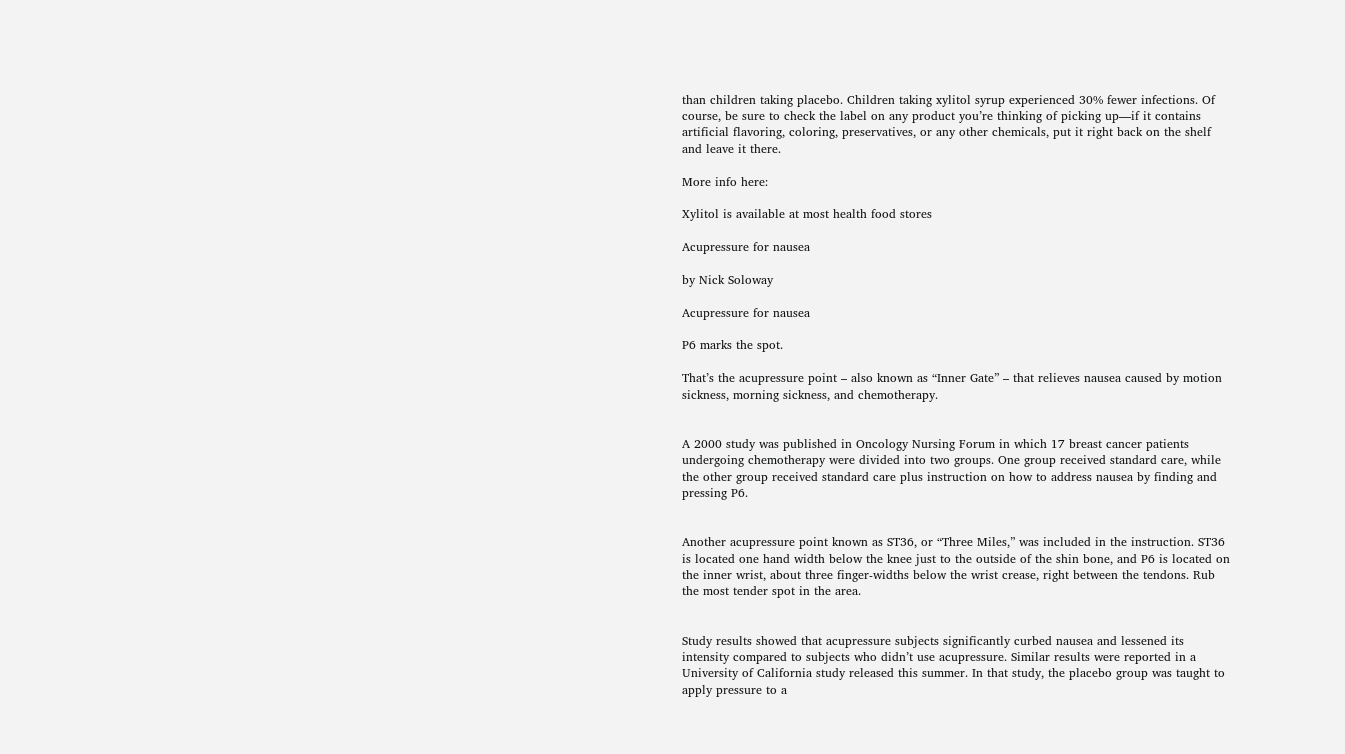than children taking placebo. Children taking xylitol syrup experienced 30% fewer infections. Of course, be sure to check the label on any product you’re thinking of picking up—if it contains artificial flavoring, coloring, preservatives, or any other chemicals, put it right back on the shelf and leave it there.

More info here:

Xylitol is available at most health food stores

Acupressure for nausea

by Nick Soloway

Acupressure for nausea

P6 marks the spot.

That’s the acupressure point – also known as “Inner Gate” – that relieves nausea caused by motion sickness, morning sickness, and chemotherapy.


A 2000 study was published in Oncology Nursing Forum in which 17 breast cancer patients undergoing chemotherapy were divided into two groups. One group received standard care, while the other group received standard care plus instruction on how to address nausea by finding and pressing P6.


Another acupressure point known as ST36, or “Three Miles,” was included in the instruction. ST36 is located one hand width below the knee just to the outside of the shin bone, and P6 is located on the inner wrist, about three finger-widths below the wrist crease, right between the tendons. Rub the most tender spot in the area.


Study results showed that acupressure subjects significantly curbed nausea and lessened its intensity compared to subjects who didn’t use acupressure. Similar results were reported in a University of California study released this summer. In that study, the placebo group was taught to apply pressure to a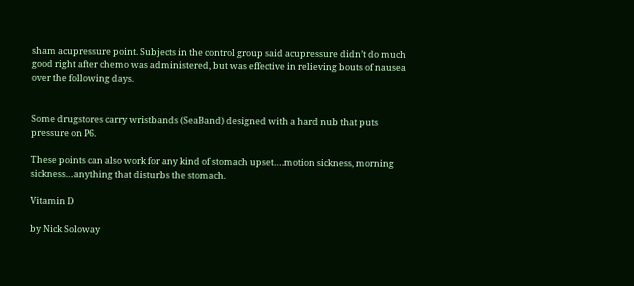sham acupressure point. Subjects in the control group said acupressure didn’t do much good right after chemo was administered, but was effective in relieving bouts of nausea over the following days.


Some drugstores carry wristbands (SeaBand) designed with a hard nub that puts pressure on P6.

These points can also work for any kind of stomach upset….motion sickness, morning sickness…anything that disturbs the stomach.

Vitamin D

by Nick Soloway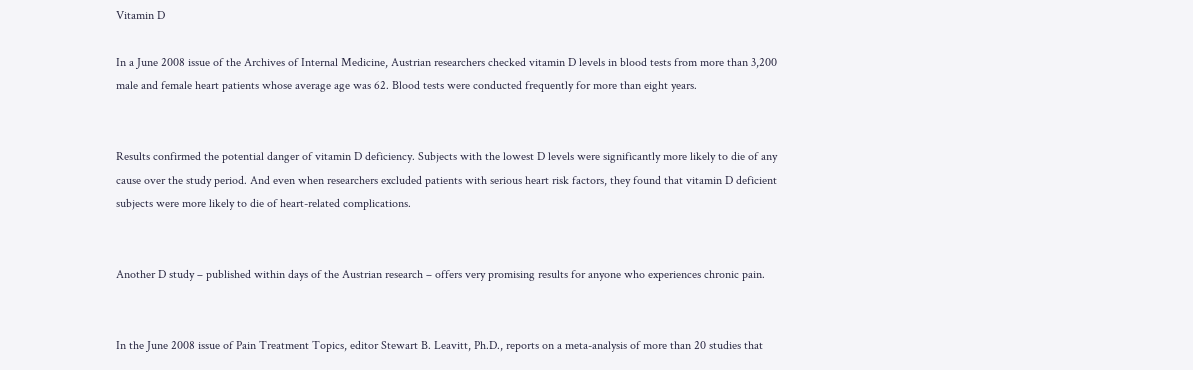Vitamin D

In a June 2008 issue of the Archives of Internal Medicine, Austrian researchers checked vitamin D levels in blood tests from more than 3,200 male and female heart patients whose average age was 62. Blood tests were conducted frequently for more than eight years.


Results confirmed the potential danger of vitamin D deficiency. Subjects with the lowest D levels were significantly more likely to die of any cause over the study period. And even when researchers excluded patients with serious heart risk factors, they found that vitamin D deficient subjects were more likely to die of heart-related complications.


Another D study – published within days of the Austrian research – offers very promising results for anyone who experiences chronic pain.


In the June 2008 issue of Pain Treatment Topics, editor Stewart B. Leavitt, Ph.D., reports on a meta-analysis of more than 20 studies that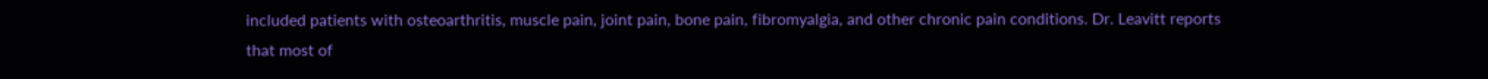included patients with osteoarthritis, muscle pain, joint pain, bone pain, fibromyalgia, and other chronic pain conditions. Dr. Leavitt reports that most of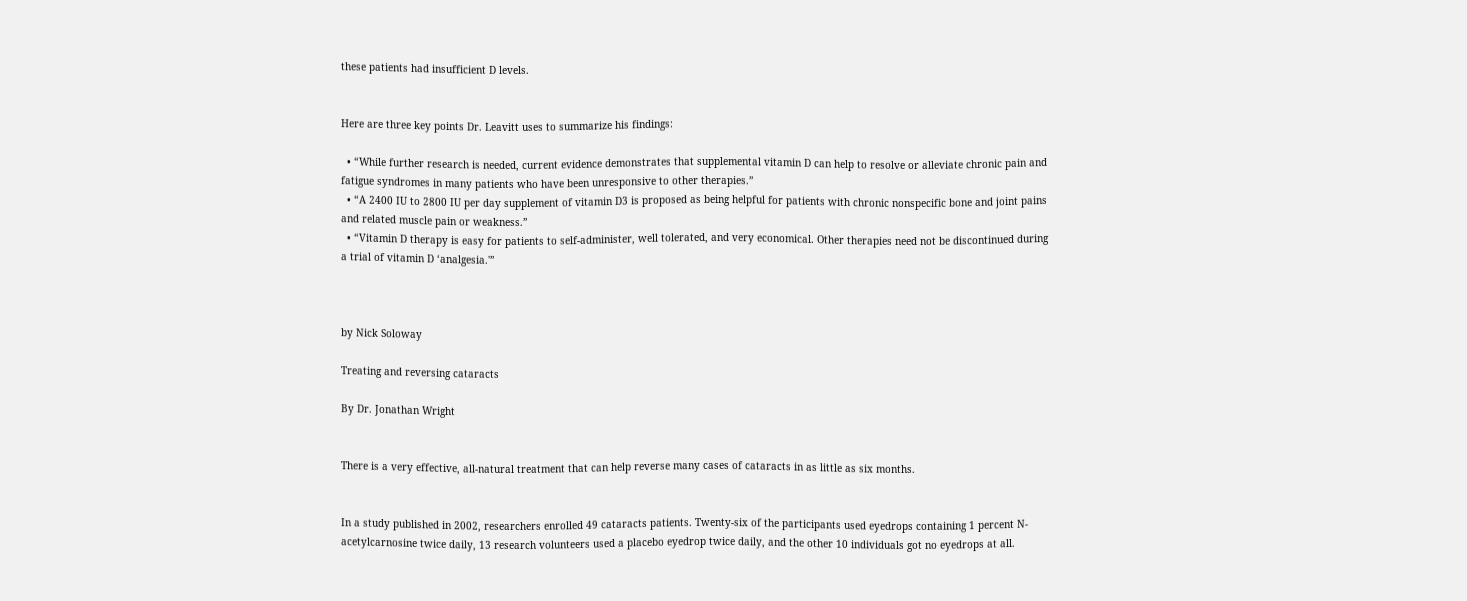these patients had insufficient D levels.


Here are three key points Dr. Leavitt uses to summarize his findings:

  • “While further research is needed, current evidence demonstrates that supplemental vitamin D can help to resolve or alleviate chronic pain and fatigue syndromes in many patients who have been unresponsive to other therapies.”
  • “A 2400 IU to 2800 IU per day supplement of vitamin D3 is proposed as being helpful for patients with chronic nonspecific bone and joint pains and related muscle pain or weakness.”
  • “Vitamin D therapy is easy for patients to self-administer, well tolerated, and very economical. Other therapies need not be discontinued during a trial of vitamin D ‘analgesia.'”



by Nick Soloway

Treating and reversing cataracts

By Dr. Jonathan Wright


There is a very effective, all-natural treatment that can help reverse many cases of cataracts in as little as six months.


In a study published in 2002, researchers enrolled 49 cataracts patients. Twenty-six of the participants used eyedrops containing 1 percent N-acetylcarnosine twice daily, 13 research volunteers used a placebo eyedrop twice daily, and the other 10 individuals got no eyedrops at all.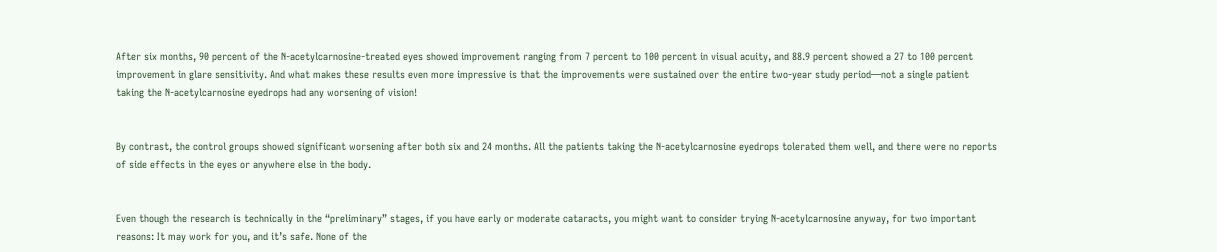After six months, 90 percent of the N-acetylcarnosine-treated eyes showed improvement ranging from 7 percent to 100 percent in visual acuity, and 88.9 percent showed a 27 to 100 percent improvement in glare sensitivity. And what makes these results even more impressive is that the improvements were sustained over the entire two-year study period—not a single patient taking the N-acetylcarnosine eyedrops had any worsening of vision!


By contrast, the control groups showed significant worsening after both six and 24 months. All the patients taking the N-acetylcarnosine eyedrops tolerated them well, and there were no reports of side effects in the eyes or anywhere else in the body.


Even though the research is technically in the “preliminary” stages, if you have early or moderate cataracts, you might want to consider trying N-acetylcarnosine anyway, for two important reasons: It may work for you, and it’s safe. None of the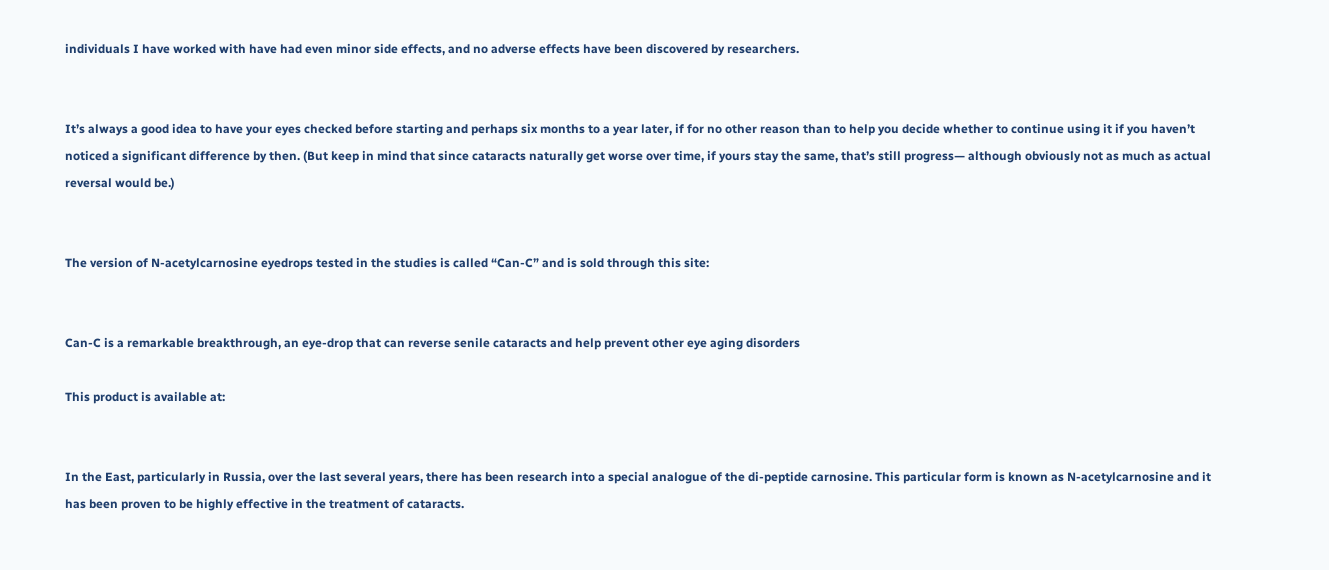individuals I have worked with have had even minor side effects, and no adverse effects have been discovered by researchers.


It’s always a good idea to have your eyes checked before starting and perhaps six months to a year later, if for no other reason than to help you decide whether to continue using it if you haven’t noticed a significant difference by then. (But keep in mind that since cataracts naturally get worse over time, if yours stay the same, that’s still progress— although obviously not as much as actual reversal would be.)


The version of N-acetylcarnosine eyedrops tested in the studies is called “Can-C” and is sold through this site:


Can-C is a remarkable breakthrough, an eye-drop that can reverse senile cataracts and help prevent other eye aging disorders

This product is available at:


In the East, particularly in Russia, over the last several years, there has been research into a special analogue of the di-peptide carnosine. This particular form is known as N-acetylcarnosine and it has been proven to be highly effective in the treatment of cataracts.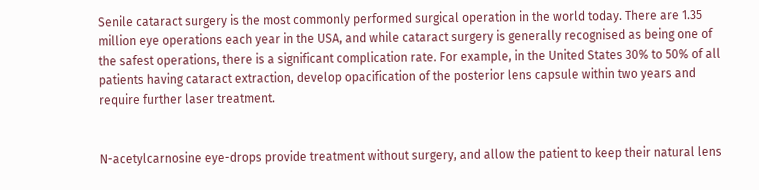Senile cataract surgery is the most commonly performed surgical operation in the world today. There are 1.35 million eye operations each year in the USA, and while cataract surgery is generally recognised as being one of the safest operations, there is a significant complication rate. For example, in the United States 30% to 50% of all patients having cataract extraction, develop opacification of the posterior lens capsule within two years and require further laser treatment.


N-acetylcarnosine eye-drops provide treatment without surgery, and allow the patient to keep their natural lens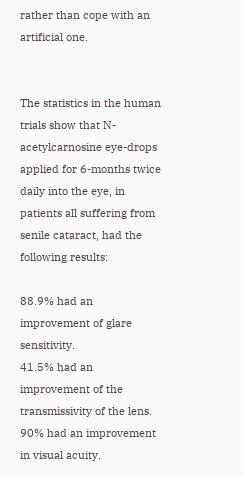rather than cope with an artificial one.


The statistics in the human trials show that N-acetylcarnosine eye-drops applied for 6-months twice daily into the eye, in patients all suffering from senile cataract, had the following results:

88.9% had an improvement of glare sensitivity.
41.5% had an improvement of the transmissivity of the lens.
90% had an improvement in visual acuity.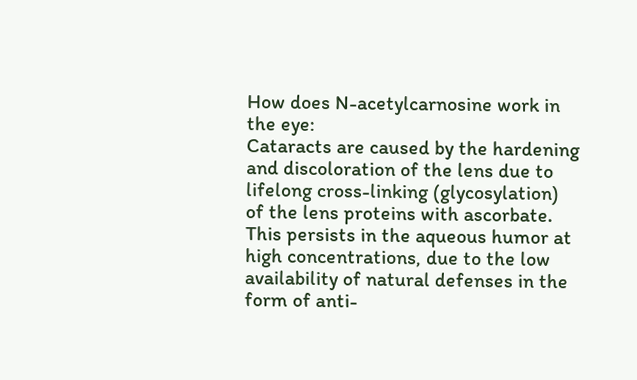How does N-acetylcarnosine work in the eye:
Cataracts are caused by the hardening and discoloration of the lens due to lifelong cross-linking (glycosylation) of the lens proteins with ascorbate. This persists in the aqueous humor at high concentrations, due to the low availability of natural defenses in the form of anti-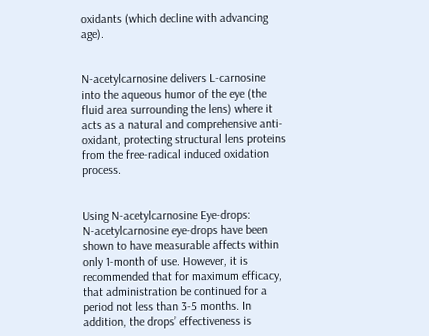oxidants (which decline with advancing age).


N-acetylcarnosine delivers L-carnosine into the aqueous humor of the eye (the fluid area surrounding the lens) where it acts as a natural and comprehensive anti-oxidant, protecting structural lens proteins from the free-radical induced oxidation process.


Using N-acetylcarnosine Eye-drops:
N-acetylcarnosine eye-drops have been shown to have measurable affects within only 1-month of use. However, it is recommended that for maximum efficacy, that administration be continued for a period not less than 3-5 months. In addition, the drops’ effectiveness is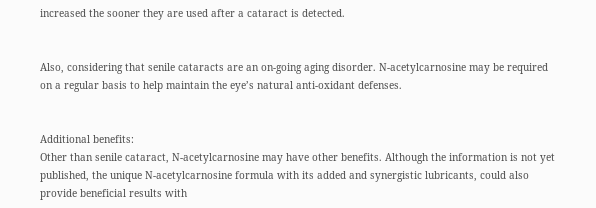increased the sooner they are used after a cataract is detected.


Also, considering that senile cataracts are an on-going aging disorder. N-acetylcarnosine may be required on a regular basis to help maintain the eye’s natural anti-oxidant defenses.


Additional benefits:
Other than senile cataract, N-acetylcarnosine may have other benefits. Although the information is not yet published, the unique N-acetylcarnosine formula with its added and synergistic lubricants, could also provide beneficial results with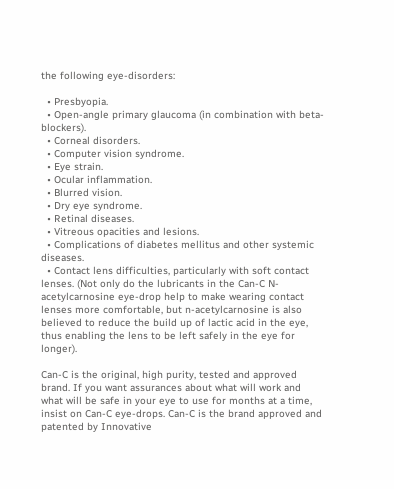the following eye-disorders:

  • Presbyopia.
  • Open-angle primary glaucoma (in combination with beta-blockers).
  • Corneal disorders.
  • Computer vision syndrome.
  • Eye strain.
  • Ocular inflammation.
  • Blurred vision.
  • Dry eye syndrome.
  • Retinal diseases.
  • Vitreous opacities and lesions.
  • Complications of diabetes mellitus and other systemic diseases.
  • Contact lens difficulties, particularly with soft contact lenses. (Not only do the lubricants in the Can-C N-acetylcarnosine eye-drop help to make wearing contact lenses more comfortable, but n-acetylcarnosine is also believed to reduce the build up of lactic acid in the eye, thus enabling the lens to be left safely in the eye for longer).

Can-C is the original, high purity, tested and approved brand. If you want assurances about what will work and what will be safe in your eye to use for months at a time, insist on Can-C eye-drops. Can-C is the brand approved and patented by Innovative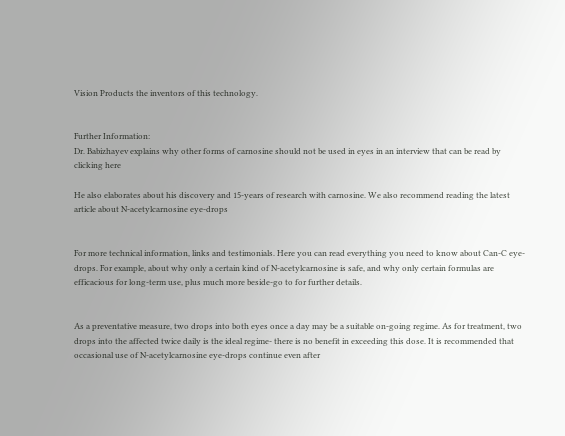Vision Products the inventors of this technology.


Further Information:
Dr. Babizhayev explains why other forms of carnosine should not be used in eyes in an interview that can be read by clicking here

He also elaborates about his discovery and 15-years of research with carnosine. We also recommend reading the latest article about N-acetylcarnosine eye-drops


For more technical information, links and testimonials. Here you can read everything you need to know about Can-C eye-drops. For example, about why only a certain kind of N-acetylcarnosine is safe, and why only certain formulas are efficacious for long-term use, plus much more beside-go to for further details.


As a preventative measure, two drops into both eyes once a day may be a suitable on-going regime. As for treatment, two drops into the affected twice daily is the ideal regime- there is no benefit in exceeding this dose. It is recommended that occasional use of N-acetylcarnosine eye-drops continue even after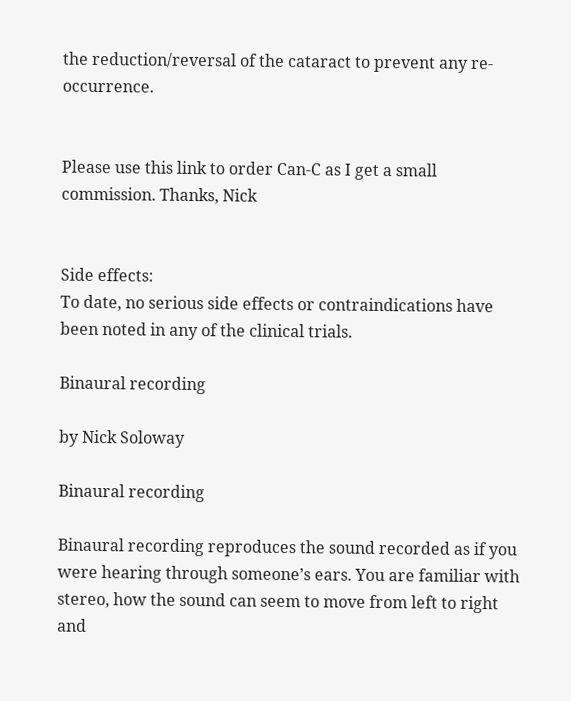the reduction/reversal of the cataract to prevent any re-occurrence.


Please use this link to order Can-C as I get a small commission. Thanks, Nick


Side effects:
To date, no serious side effects or contraindications have been noted in any of the clinical trials.

Binaural recording

by Nick Soloway

Binaural recording

Binaural recording reproduces the sound recorded as if you were hearing through someone’s ears. You are familiar with stereo, how the sound can seem to move from left to right and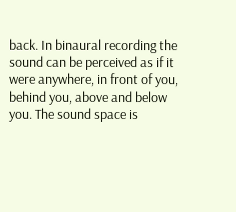back. In binaural recording the sound can be perceived as if it were anywhere, in front of you, behind you, above and below you. The sound space is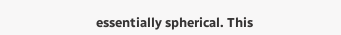essentially spherical. This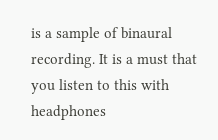is a sample of binaural recording. It is a must that you listen to this with headphones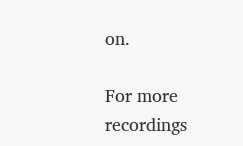on.

For more recordings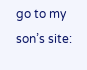go to my son’s site: